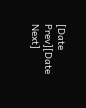[Date Prev][Date Next]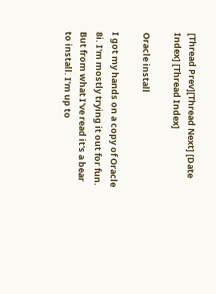[Thread Prev][Thread Next] [Date Index] [Thread Index]

Oracle install

I got my hands on a copy of Oracle 8i. I'm mostly trying it out for fun. But from what I've read it's a bear to install. I'm up to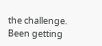the challenge. Been getting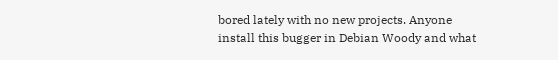bored lately with no new projects. Anyone install this bugger in Debian Woody and what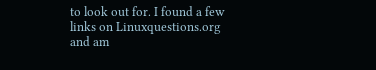to look out for. I found a few links on Linuxquestions.org and am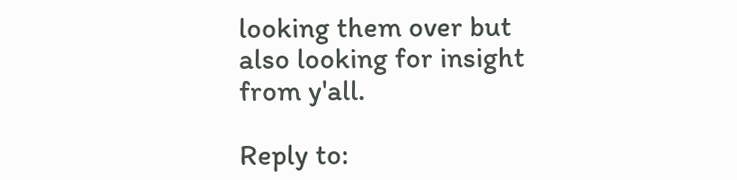looking them over but also looking for insight from y'all.

Reply to: